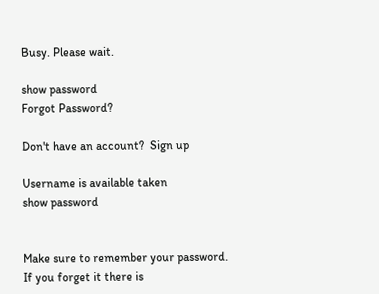Busy. Please wait.

show password
Forgot Password?

Don't have an account?  Sign up

Username is available taken
show password


Make sure to remember your password. If you forget it there is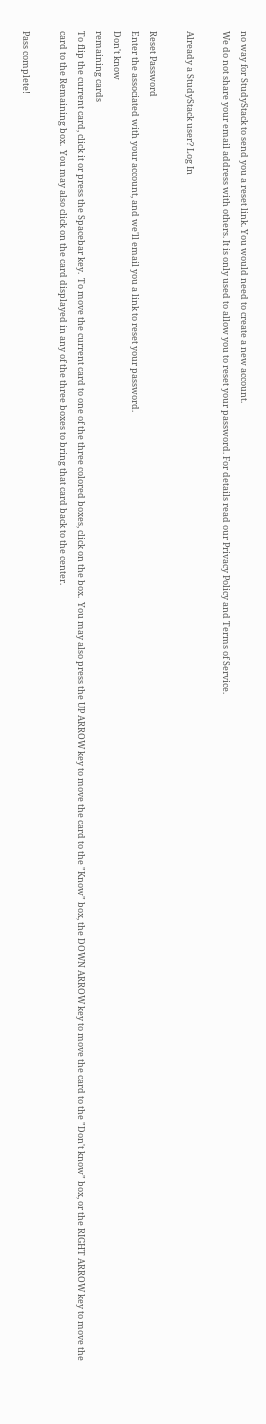no way for StudyStack to send you a reset link. You would need to create a new account.
We do not share your email address with others. It is only used to allow you to reset your password. For details read our Privacy Policy and Terms of Service.

Already a StudyStack user? Log In

Reset Password
Enter the associated with your account, and we'll email you a link to reset your password.
Don't know
remaining cards
To flip the current card, click it or press the Spacebar key.  To move the current card to one of the three colored boxes, click on the box.  You may also press the UP ARROW key to move the card to the "Know" box, the DOWN ARROW key to move the card to the "Don't know" box, or the RIGHT ARROW key to move the card to the Remaining box.  You may also click on the card displayed in any of the three boxes to bring that card back to the center.

Pass complete!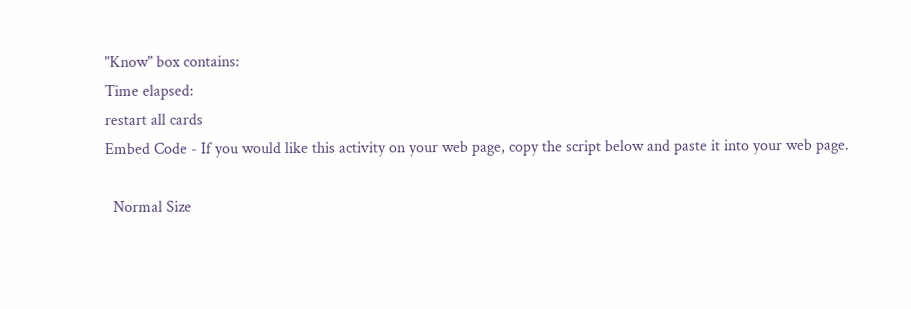"Know" box contains:
Time elapsed:
restart all cards
Embed Code - If you would like this activity on your web page, copy the script below and paste it into your web page.

  Normal Size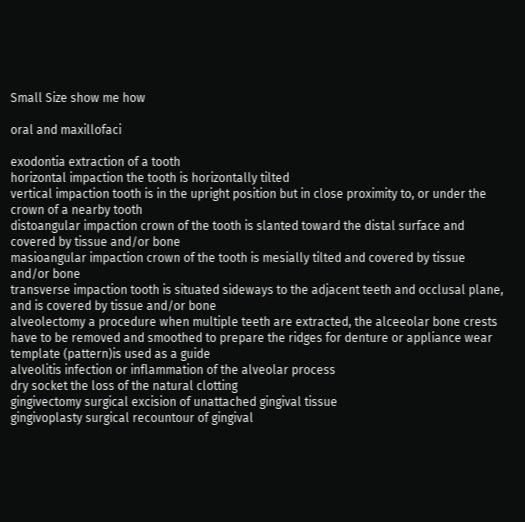Small Size show me how

oral and maxillofaci

exodontia extraction of a tooth
horizontal impaction the tooth is horizontally tilted
vertical impaction tooth is in the upright position but in close proximity to, or under the crown of a nearby tooth
distoangular impaction crown of the tooth is slanted toward the distal surface and covered by tissue and/or bone
masioangular impaction crown of the tooth is mesially tilted and covered by tissue and/or bone
transverse impaction tooth is situated sideways to the adjacent teeth and occlusal plane, and is covered by tissue and/or bone
alveolectomy a procedure when multiple teeth are extracted, the alceeolar bone crests have to be removed and smoothed to prepare the ridges for denture or appliance wear
template (pattern)is used as a guide
alveolitis infection or inflammation of the alveolar process
dry socket the loss of the natural clotting
gingivectomy surgical excision of unattached gingival tissue
gingivoplasty surgical recountour of gingival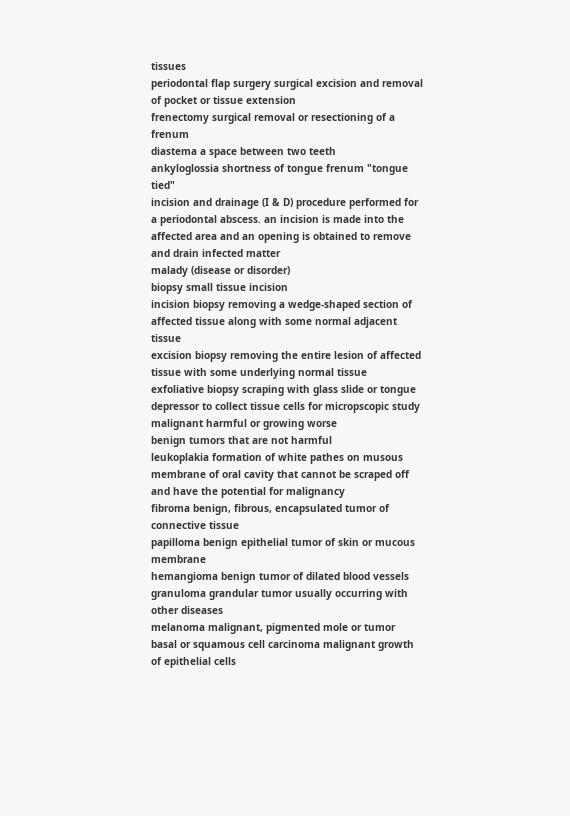tissues
periodontal flap surgery surgical excision and removal of pocket or tissue extension
frenectomy surgical removal or resectioning of a frenum
diastema a space between two teeth
ankyloglossia shortness of tongue frenum "tongue tied"
incision and drainage (I & D) procedure performed for a periodontal abscess. an incision is made into the affected area and an opening is obtained to remove and drain infected matter
malady (disease or disorder)
biopsy small tissue incision
incision biopsy removing a wedge-shaped section of affected tissue along with some normal adjacent tissue
excision biopsy removing the entire lesion of affected tissue with some underlying normal tissue
exfoliative biopsy scraping with glass slide or tongue depressor to collect tissue cells for micropscopic study
malignant harmful or growing worse
benign tumors that are not harmful
leukoplakia formation of white pathes on musous membrane of oral cavity that cannot be scraped off and have the potential for malignancy
fibroma benign, fibrous, encapsulated tumor of connective tissue
papilloma benign epithelial tumor of skin or mucous membrane
hemangioma benign tumor of dilated blood vessels
granuloma grandular tumor usually occurring with other diseases
melanoma malignant, pigmented mole or tumor
basal or squamous cell carcinoma malignant growth of epithelial cells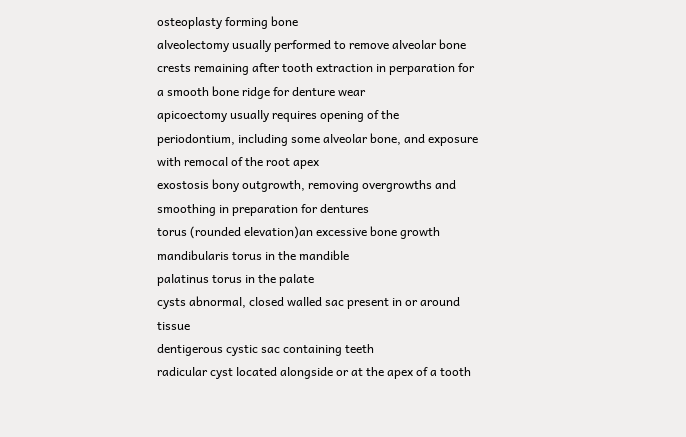osteoplasty forming bone
alveolectomy usually performed to remove alveolar bone crests remaining after tooth extraction in perparation for a smooth bone ridge for denture wear
apicoectomy usually requires opening of the periodontium, including some alveolar bone, and exposure with remocal of the root apex
exostosis bony outgrowth, removing overgrowths and smoothing in preparation for dentures
torus (rounded elevation)an excessive bone growth
mandibularis torus in the mandible
palatinus torus in the palate
cysts abnormal, closed walled sac present in or around tissue
dentigerous cystic sac containing teeth
radicular cyst located alongside or at the apex of a tooth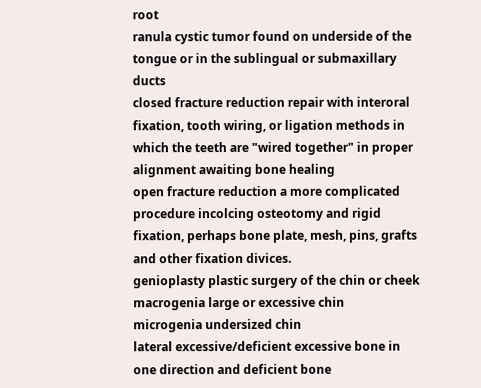root
ranula cystic tumor found on underside of the tongue or in the sublingual or submaxillary ducts
closed fracture reduction repair with interoral fixation, tooth wiring, or ligation methods in which the teeth are "wired together" in proper alignment awaiting bone healing
open fracture reduction a more complicated procedure incolcing osteotomy and rigid fixation, perhaps bone plate, mesh, pins, grafts and other fixation divices.
genioplasty plastic surgery of the chin or cheek
macrogenia large or excessive chin
microgenia undersized chin
lateral excessive/deficient excessive bone in one direction and deficient bone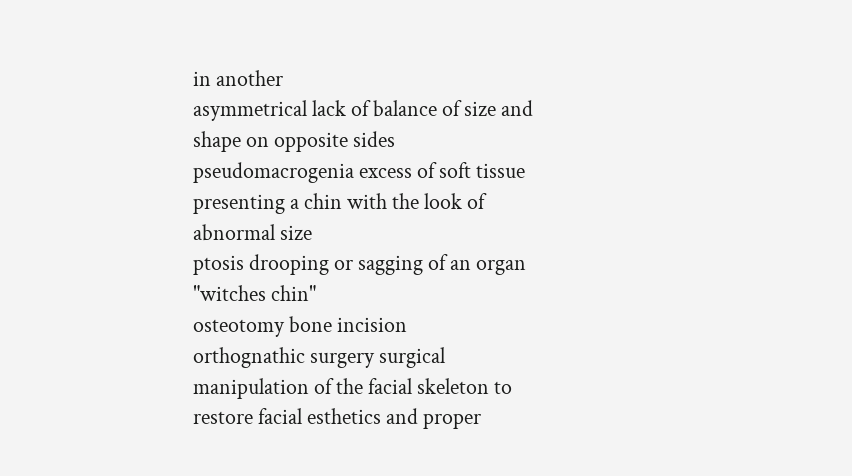in another
asymmetrical lack of balance of size and shape on opposite sides
pseudomacrogenia excess of soft tissue presenting a chin with the look of abnormal size
ptosis drooping or sagging of an organ "witches chin"
osteotomy bone incision
orthognathic surgery surgical manipulation of the facial skeleton to restore facial esthetics and proper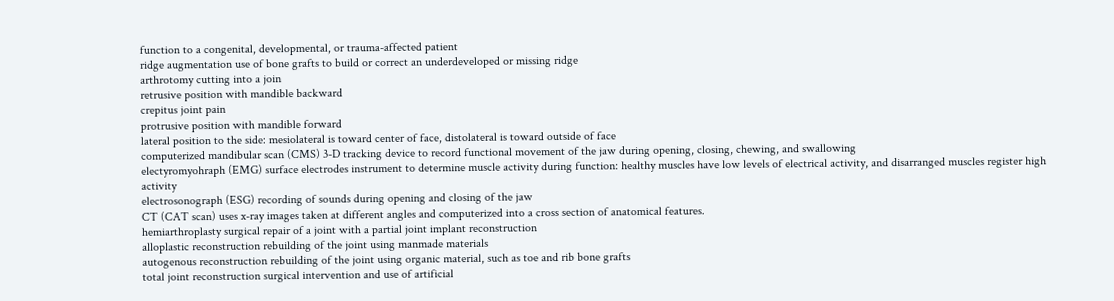function to a congenital, developmental, or trauma-affected patient
ridge augmentation use of bone grafts to build or correct an underdeveloped or missing ridge
arthrotomy cutting into a join
retrusive position with mandible backward
crepitus joint pain
protrusive position with mandible forward
lateral position to the side: mesiolateral is toward center of face, distolateral is toward outside of face
computerized mandibular scan (CMS) 3-D tracking device to record functional movement of the jaw during opening, closing, chewing, and swallowing
electyromyohraph (EMG) surface electrodes instrument to determine muscle activity during function: healthy muscles have low levels of electrical activity, and disarranged muscles register high activity
electrosonograph (ESG) recording of sounds during opening and closing of the jaw
CT (CAT scan) uses x-ray images taken at different angles and computerized into a cross section of anatomical features.
hemiarthroplasty surgical repair of a joint with a partial joint implant reconstruction
alloplastic reconstruction rebuilding of the joint using manmade materials
autogenous reconstruction rebuilding of the joint using organic material, such as toe and rib bone grafts
total joint reconstruction surgical intervention and use of artificial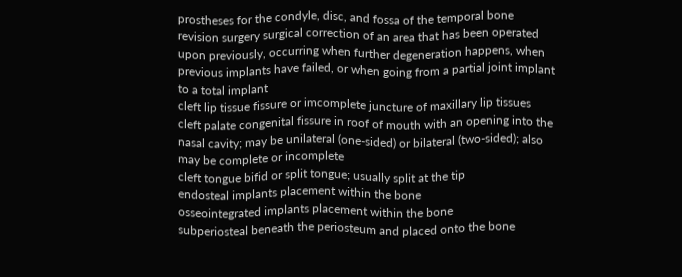prostheses for the condyle, disc, and fossa of the temporal bone
revision surgery surgical correction of an area that has been operated upon previously, occurring when further degeneration happens, when previous implants have failed, or when going from a partial joint implant to a total implant
cleft lip tissue fissure or imcomplete juncture of maxillary lip tissues
cleft palate congenital fissure in roof of mouth with an opening into the nasal cavity; may be unilateral (one-sided) or bilateral (two-sided); also may be complete or incomplete
cleft tongue bifid or split tongue; usually split at the tip
endosteal implants placement within the bone
osseointegrated implants placement within the bone
subperiosteal beneath the periosteum and placed onto the bone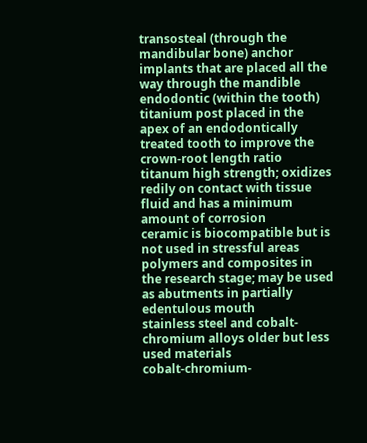transosteal (through the mandibular bone) anchor implants that are placed all the way through the mandible
endodontic (within the tooth) titanium post placed in the apex of an endodontically treated tooth to improve the crown-root length ratio
titanum high strength; oxidizes redily on contact with tissue fluid and has a minimum amount of corrosion
ceramic is biocompatible but is not used in stressful areas
polymers and composites in the research stage; may be used as abutments in partially edentulous mouth
stainless steel and cobalt-chromium alloys older but less used materials
cobalt-chromium-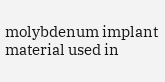molybdenum implant material used in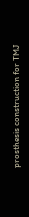prosthesis construction for TMJ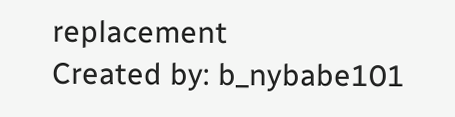replacement
Created by: b_nybabe101